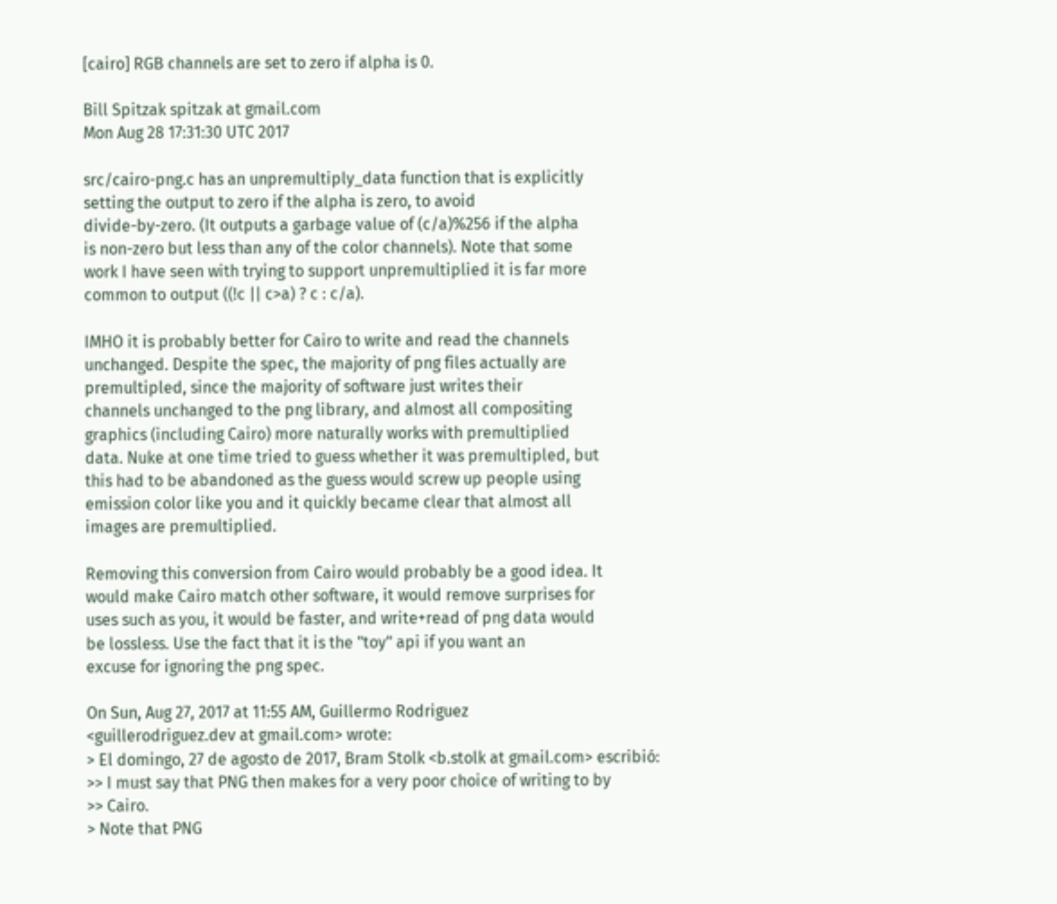[cairo] RGB channels are set to zero if alpha is 0.

Bill Spitzak spitzak at gmail.com
Mon Aug 28 17:31:30 UTC 2017

src/cairo-png.c has an unpremultiply_data function that is explicitly
setting the output to zero if the alpha is zero, to avoid
divide-by-zero. (It outputs a garbage value of (c/a)%256 if the alpha
is non-zero but less than any of the color channels). Note that some
work I have seen with trying to support unpremultiplied it is far more
common to output ((!c || c>a) ? c : c/a).

IMHO it is probably better for Cairo to write and read the channels
unchanged. Despite the spec, the majority of png files actually are
premultipled, since the majority of software just writes their
channels unchanged to the png library, and almost all compositing
graphics (including Cairo) more naturally works with premultiplied
data. Nuke at one time tried to guess whether it was premultipled, but
this had to be abandoned as the guess would screw up people using
emission color like you and it quickly became clear that almost all
images are premultiplied.

Removing this conversion from Cairo would probably be a good idea. It
would make Cairo match other software, it would remove surprises for
uses such as you, it would be faster, and write+read of png data would
be lossless. Use the fact that it is the "toy" api if you want an
excuse for ignoring the png spec.

On Sun, Aug 27, 2017 at 11:55 AM, Guillermo Rodriguez
<guillerodriguez.dev at gmail.com> wrote:
> El domingo, 27 de agosto de 2017, Bram Stolk <b.stolk at gmail.com> escribió:
>> I must say that PNG then makes for a very poor choice of writing to by
>> Cairo.
> Note that PNG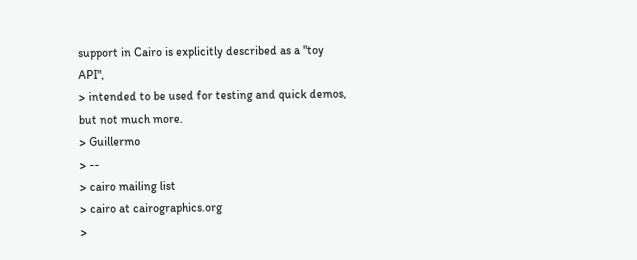support in Cairo is explicitly described as a "toy API",
> intended to be used for testing and quick demos, but not much more.
> Guillermo
> --
> cairo mailing list
> cairo at cairographics.org
>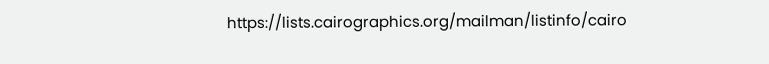https://lists.cairographics.org/mailman/listinfo/cairo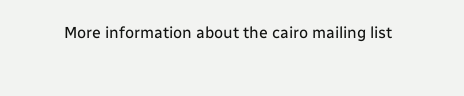More information about the cairo mailing list